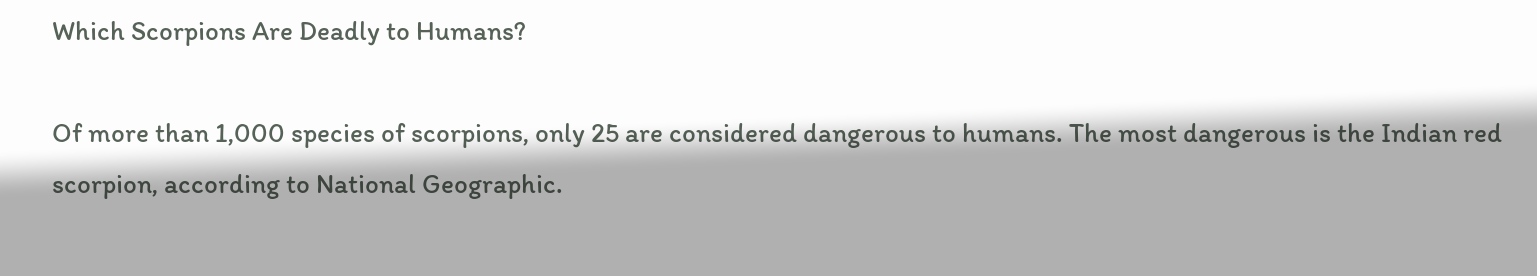Which Scorpions Are Deadly to Humans?

Of more than 1,000 species of scorpions, only 25 are considered dangerous to humans. The most dangerous is the Indian red scorpion, according to National Geographic.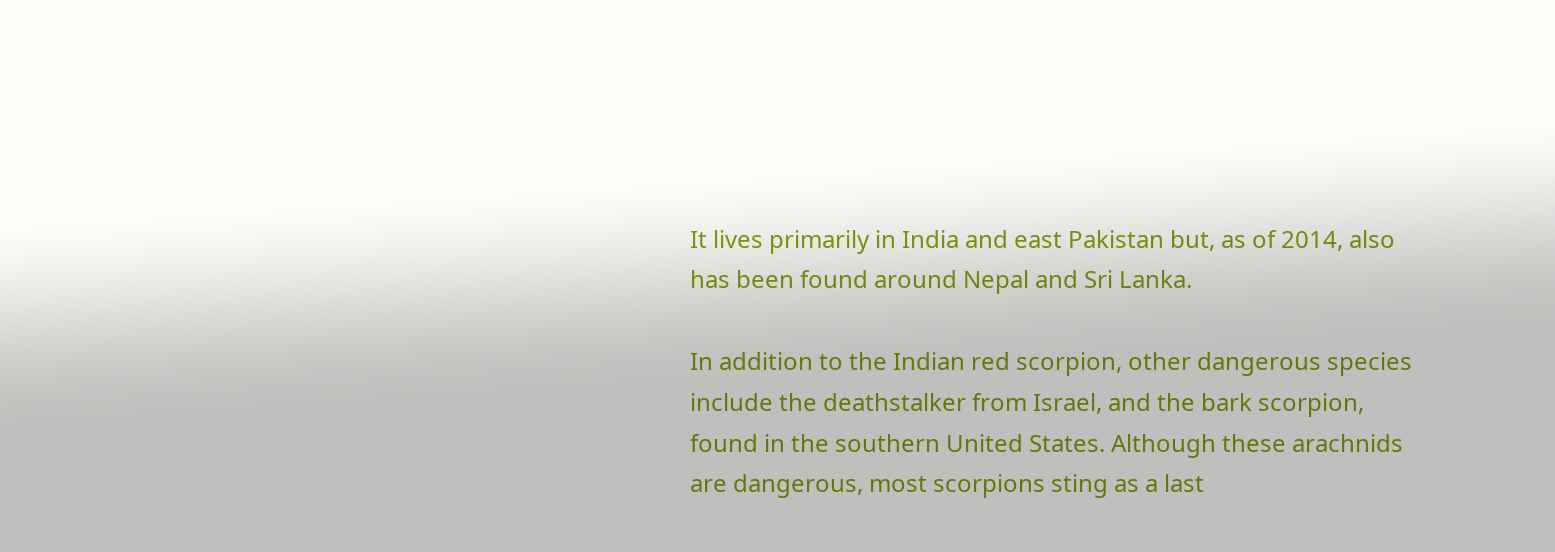It lives primarily in India and east Pakistan but, as of 2014, also has been found around Nepal and Sri Lanka.

In addition to the Indian red scorpion, other dangerous species include the deathstalker from Israel, and the bark scorpion, found in the southern United States. Although these arachnids are dangerous, most scorpions sting as a last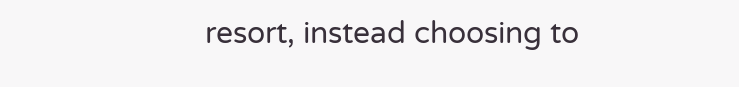resort, instead choosing to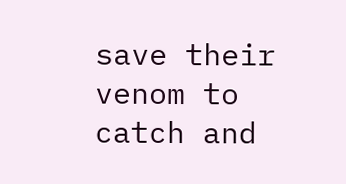save their venom to catch and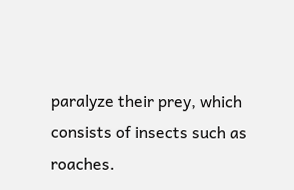paralyze their prey, which consists of insects such as roaches.